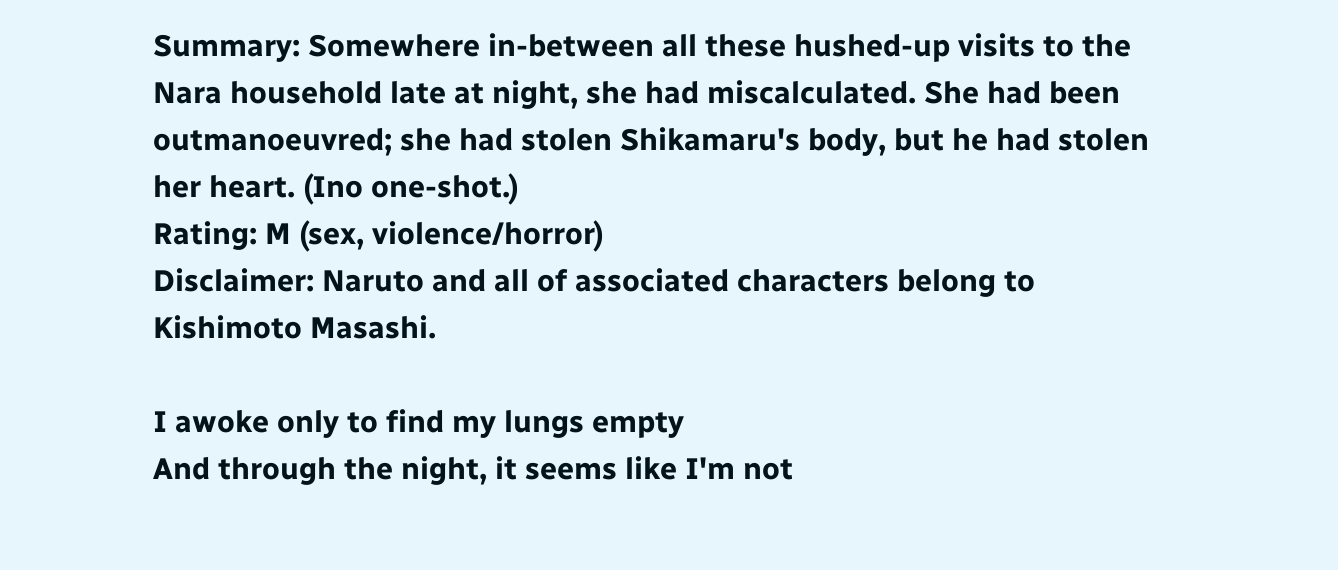Summary: Somewhere in-between all these hushed-up visits to the Nara household late at night, she had miscalculated. She had been outmanoeuvred; she had stolen Shikamaru's body, but he had stolen her heart. (Ino one-shot.)
Rating: M (sex, violence/horror)
Disclaimer: Naruto and all of associated characters belong to Kishimoto Masashi.

I awoke only to find my lungs empty
And through the night, it seems like I'm not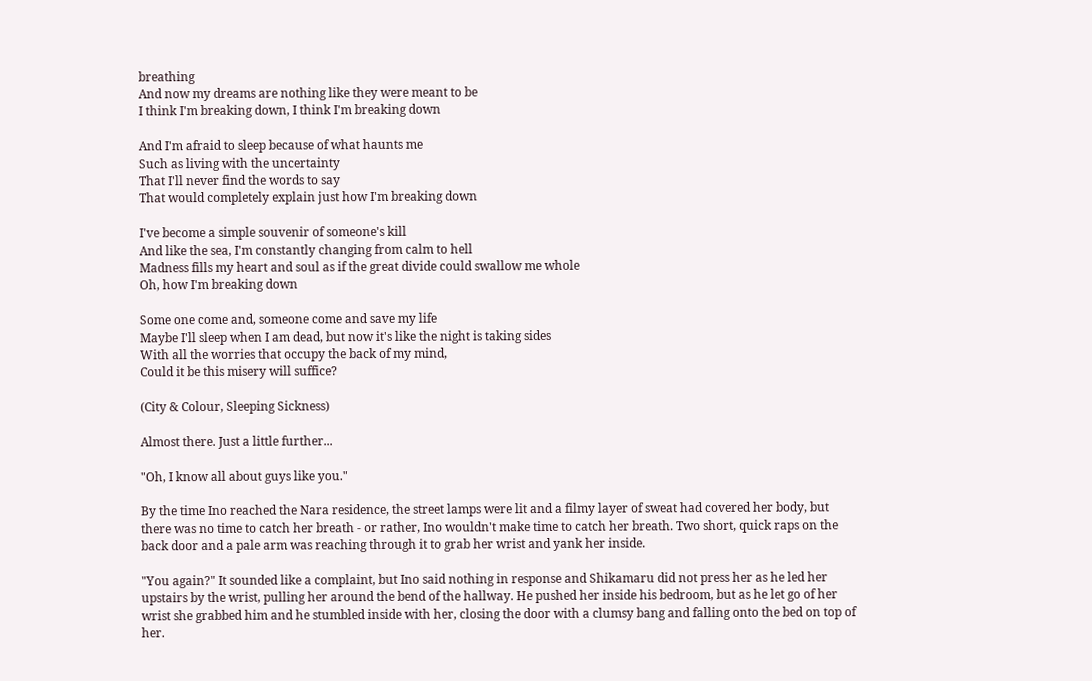breathing
And now my dreams are nothing like they were meant to be
I think I'm breaking down, I think I'm breaking down

And I'm afraid to sleep because of what haunts me
Such as living with the uncertainty
That I'll never find the words to say
That would completely explain just how I'm breaking down

I've become a simple souvenir of someone's kill
And like the sea, I'm constantly changing from calm to hell
Madness fills my heart and soul as if the great divide could swallow me whole
Oh, how I'm breaking down

Some one come and, someone come and save my life
Maybe I'll sleep when I am dead, but now it's like the night is taking sides
With all the worries that occupy the back of my mind,
Could it be this misery will suffice?

(City & Colour, Sleeping Sickness)

Almost there. Just a little further...

"Oh, I know all about guys like you."

By the time Ino reached the Nara residence, the street lamps were lit and a filmy layer of sweat had covered her body, but there was no time to catch her breath - or rather, Ino wouldn't make time to catch her breath. Two short, quick raps on the back door and a pale arm was reaching through it to grab her wrist and yank her inside.

"You again?" It sounded like a complaint, but Ino said nothing in response and Shikamaru did not press her as he led her upstairs by the wrist, pulling her around the bend of the hallway. He pushed her inside his bedroom, but as he let go of her wrist she grabbed him and he stumbled inside with her, closing the door with a clumsy bang and falling onto the bed on top of her.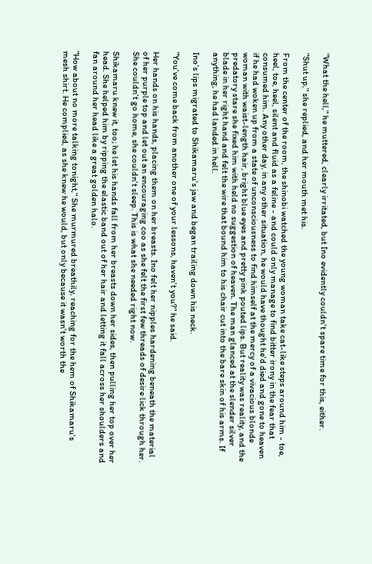"What the hell," he muttered, clearly irritated, but Ino evidently couldn't spare time for this, either.

"Shut up," she replied, and her mouth met his.

From the center of the room, the shinobi watched the young woman take cat-like steps around him - toe, heel, toe, heel, silent and fluid as a feline - and could only manage to find bitter irony in the fear that consumed him. Any other day, in any other situation, he would have thought he'd died and gone to heaven if he had woken up from a state of unconsciousness to find himself at the mercy of a vivacious blonde woman with waist-length hair, bright blue eyes and pretty pink pouted lips. But reality was reality, and the predatory stare she fixed him with held no suggestion of heaven. The man glanced at the slender silver blade in her right hand and felt the wire that bound him to his chair cut into the bare skin of his arms. If anything, he had landed in hell.

Ino's lips migrated to Shikamaru's jaw and began trailing down his neck.

"You've come back from another one of your lessons, haven't you?" he said.

Her hands on his hands, placing them on her breasts. Ino felt her nipples hardening beneath the material of her purple top and let out an encouraging coo as she felt the first few threads of desire lick through her. She couldn't go home, she couldn't sleep. This is what she needed right now.

Shikamaru knew it, too; he let his hands fall from her breasts down her sides, then pulling her top over her head. She helped him by ripping the elastic band out of her hair and letting it fall across her shoulders and fan around her head like a great golden halo.

"How about no more talking tonight," She murmured breathily, reaching for the hem of Shikamaru's mesh shirt. He complied, as she knew he would, but only because it wasn't worth the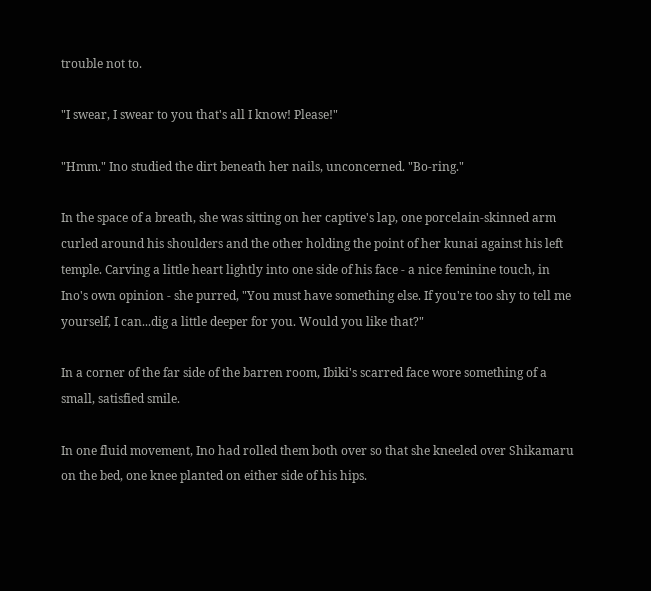trouble not to.

"I swear, I swear to you that's all I know! Please!"

"Hmm." Ino studied the dirt beneath her nails, unconcerned. "Bo-ring."

In the space of a breath, she was sitting on her captive's lap, one porcelain-skinned arm curled around his shoulders and the other holding the point of her kunai against his left temple. Carving a little heart lightly into one side of his face - a nice feminine touch, in Ino's own opinion - she purred, "You must have something else. If you're too shy to tell me yourself, I can...dig a little deeper for you. Would you like that?"

In a corner of the far side of the barren room, Ibiki's scarred face wore something of a small, satisfied smile.

In one fluid movement, Ino had rolled them both over so that she kneeled over Shikamaru on the bed, one knee planted on either side of his hips.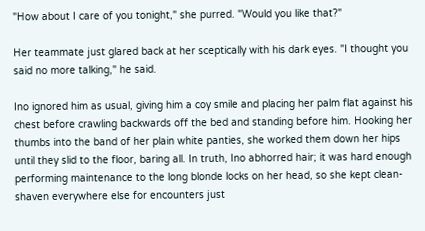"How about I care of you tonight," she purred. "Would you like that?"

Her teammate just glared back at her sceptically with his dark eyes. "I thought you said no more talking," he said.

Ino ignored him as usual, giving him a coy smile and placing her palm flat against his chest before crawling backwards off the bed and standing before him. Hooking her thumbs into the band of her plain white panties, she worked them down her hips until they slid to the floor, baring all. In truth, Ino abhorred hair; it was hard enough performing maintenance to the long blonde locks on her head, so she kept clean-shaven everywhere else for encounters just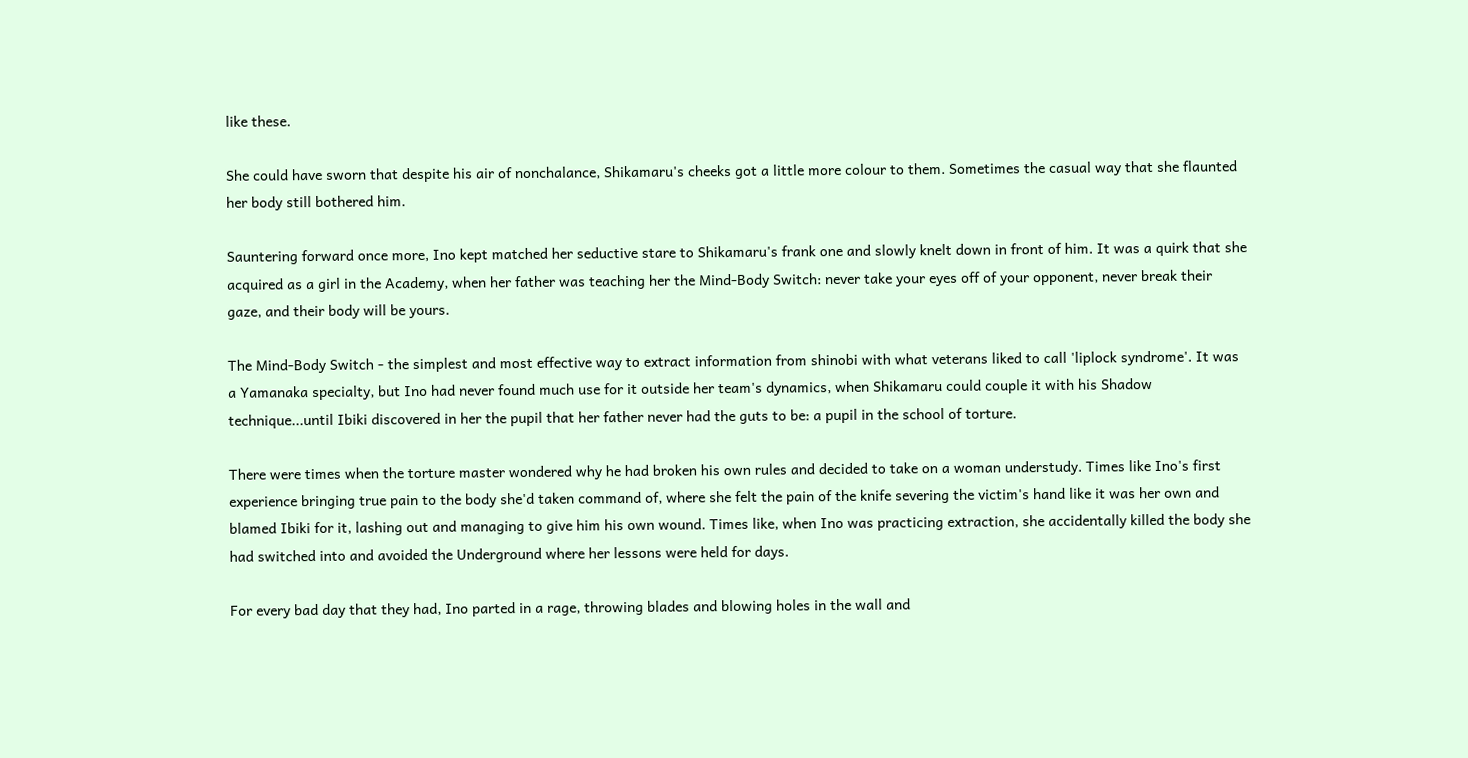like these.

She could have sworn that despite his air of nonchalance, Shikamaru's cheeks got a little more colour to them. Sometimes the casual way that she flaunted her body still bothered him.

Sauntering forward once more, Ino kept matched her seductive stare to Shikamaru's frank one and slowly knelt down in front of him. It was a quirk that she acquired as a girl in the Academy, when her father was teaching her the Mind-Body Switch: never take your eyes off of your opponent, never break their gaze, and their body will be yours.

The Mind-Body Switch - the simplest and most effective way to extract information from shinobi with what veterans liked to call 'liplock syndrome'. It was a Yamanaka specialty, but Ino had never found much use for it outside her team's dynamics, when Shikamaru could couple it with his Shadow technique...until Ibiki discovered in her the pupil that her father never had the guts to be: a pupil in the school of torture.

There were times when the torture master wondered why he had broken his own rules and decided to take on a woman understudy. Times like Ino's first experience bringing true pain to the body she'd taken command of, where she felt the pain of the knife severing the victim's hand like it was her own and blamed Ibiki for it, lashing out and managing to give him his own wound. Times like, when Ino was practicing extraction, she accidentally killed the body she had switched into and avoided the Underground where her lessons were held for days.

For every bad day that they had, Ino parted in a rage, throwing blades and blowing holes in the wall and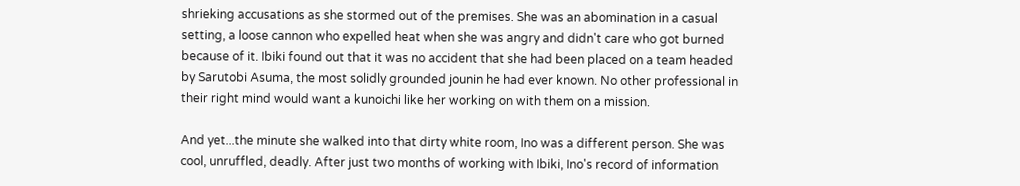shrieking accusations as she stormed out of the premises. She was an abomination in a casual setting, a loose cannon who expelled heat when she was angry and didn't care who got burned because of it. Ibiki found out that it was no accident that she had been placed on a team headed by Sarutobi Asuma, the most solidly grounded jounin he had ever known. No other professional in their right mind would want a kunoichi like her working on with them on a mission.

And yet...the minute she walked into that dirty white room, Ino was a different person. She was cool, unruffled, deadly. After just two months of working with Ibiki, Ino's record of information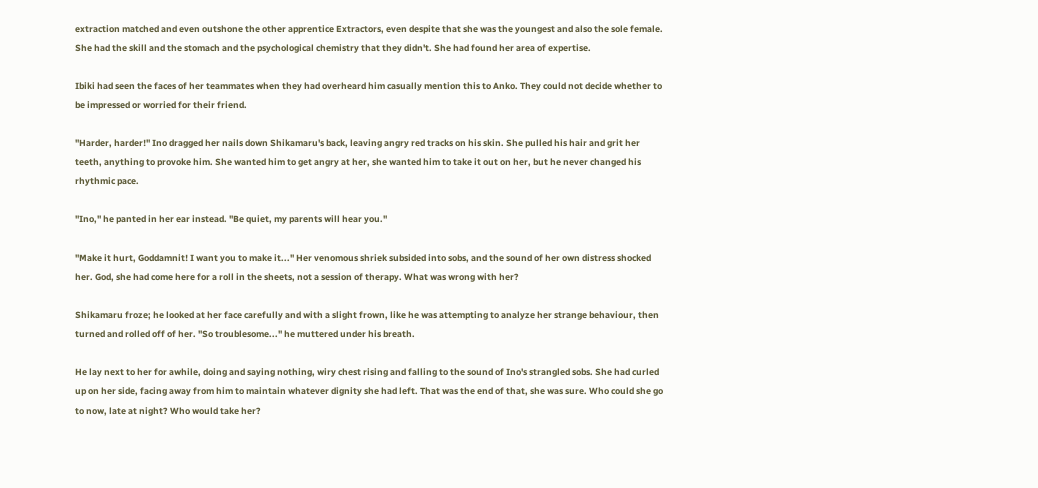extraction matched and even outshone the other apprentice Extractors, even despite that she was the youngest and also the sole female. She had the skill and the stomach and the psychological chemistry that they didn't. She had found her area of expertise.

Ibiki had seen the faces of her teammates when they had overheard him casually mention this to Anko. They could not decide whether to be impressed or worried for their friend.

"Harder, harder!" Ino dragged her nails down Shikamaru's back, leaving angry red tracks on his skin. She pulled his hair and grit her teeth, anything to provoke him. She wanted him to get angry at her, she wanted him to take it out on her, but he never changed his rhythmic pace.

"Ino," he panted in her ear instead. "Be quiet, my parents will hear you."

"Make it hurt, Goddamnit! I want you to make it..." Her venomous shriek subsided into sobs, and the sound of her own distress shocked her. God, she had come here for a roll in the sheets, not a session of therapy. What was wrong with her?

Shikamaru froze; he looked at her face carefully and with a slight frown, like he was attempting to analyze her strange behaviour, then turned and rolled off of her. "So troublesome..." he muttered under his breath.

He lay next to her for awhile, doing and saying nothing, wiry chest rising and falling to the sound of Ino's strangled sobs. She had curled up on her side, facing away from him to maintain whatever dignity she had left. That was the end of that, she was sure. Who could she go to now, late at night? Who would take her?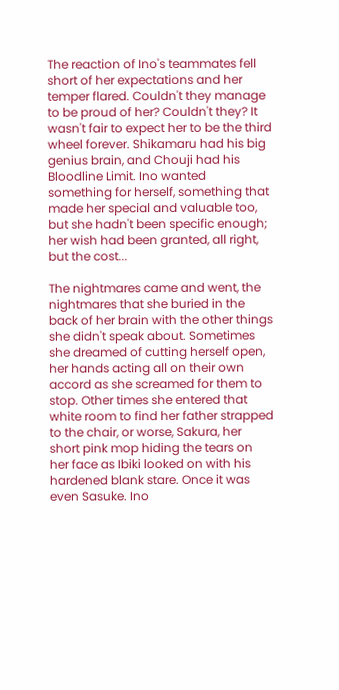The reaction of Ino's teammates fell short of her expectations and her temper flared. Couldn't they manage to be proud of her? Couldn't they? It wasn't fair to expect her to be the third wheel forever. Shikamaru had his big genius brain, and Chouji had his Bloodline Limit. Ino wanted something for herself, something that made her special and valuable too, but she hadn't been specific enough; her wish had been granted, all right, but the cost...

The nightmares came and went, the nightmares that she buried in the back of her brain with the other things she didn't speak about. Sometimes she dreamed of cutting herself open, her hands acting all on their own accord as she screamed for them to stop. Other times she entered that white room to find her father strapped to the chair, or worse, Sakura, her short pink mop hiding the tears on her face as Ibiki looked on with his hardened blank stare. Once it was even Sasuke. Ino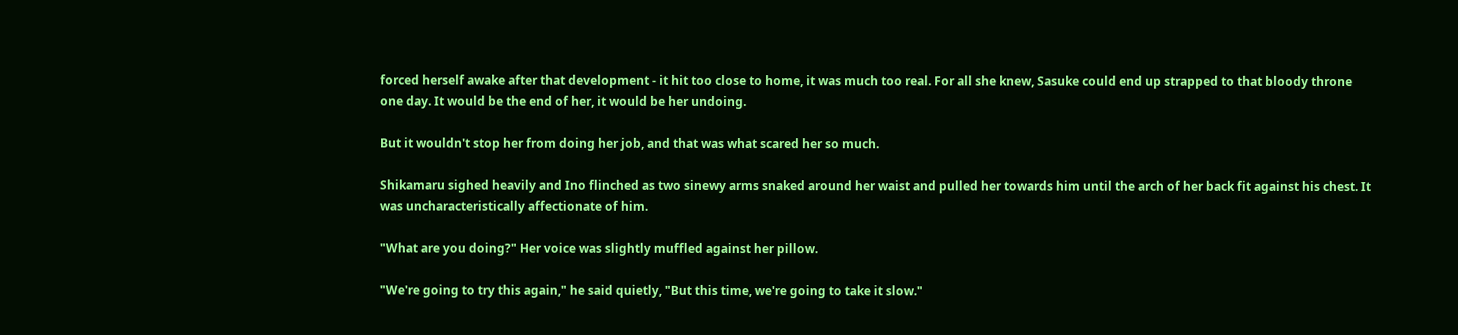forced herself awake after that development - it hit too close to home, it was much too real. For all she knew, Sasuke could end up strapped to that bloody throne one day. It would be the end of her, it would be her undoing.

But it wouldn't stop her from doing her job, and that was what scared her so much.

Shikamaru sighed heavily and Ino flinched as two sinewy arms snaked around her waist and pulled her towards him until the arch of her back fit against his chest. It was uncharacteristically affectionate of him.

"What are you doing?" Her voice was slightly muffled against her pillow.

"We're going to try this again," he said quietly, "But this time, we're going to take it slow."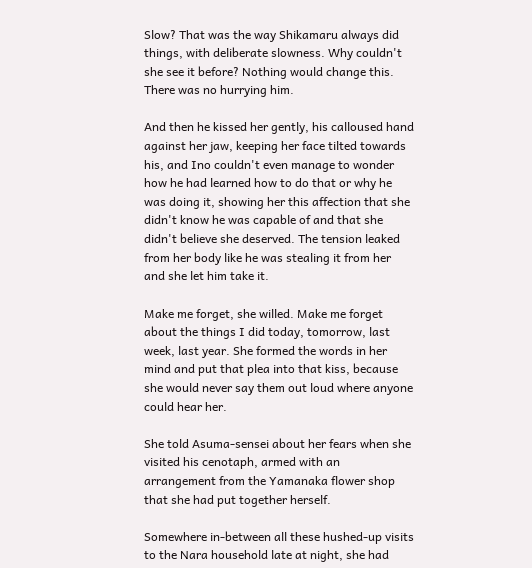Slow? That was the way Shikamaru always did things, with deliberate slowness. Why couldn't she see it before? Nothing would change this. There was no hurrying him.

And then he kissed her gently, his calloused hand against her jaw, keeping her face tilted towards his, and Ino couldn't even manage to wonder how he had learned how to do that or why he was doing it, showing her this affection that she didn't know he was capable of and that she didn't believe she deserved. The tension leaked from her body like he was stealing it from her and she let him take it.

Make me forget, she willed. Make me forget about the things I did today, tomorrow, last week, last year. She formed the words in her mind and put that plea into that kiss, because she would never say them out loud where anyone could hear her.

She told Asuma-sensei about her fears when she visited his cenotaph, armed with an arrangement from the Yamanaka flower shop that she had put together herself.

Somewhere in-between all these hushed-up visits to the Nara household late at night, she had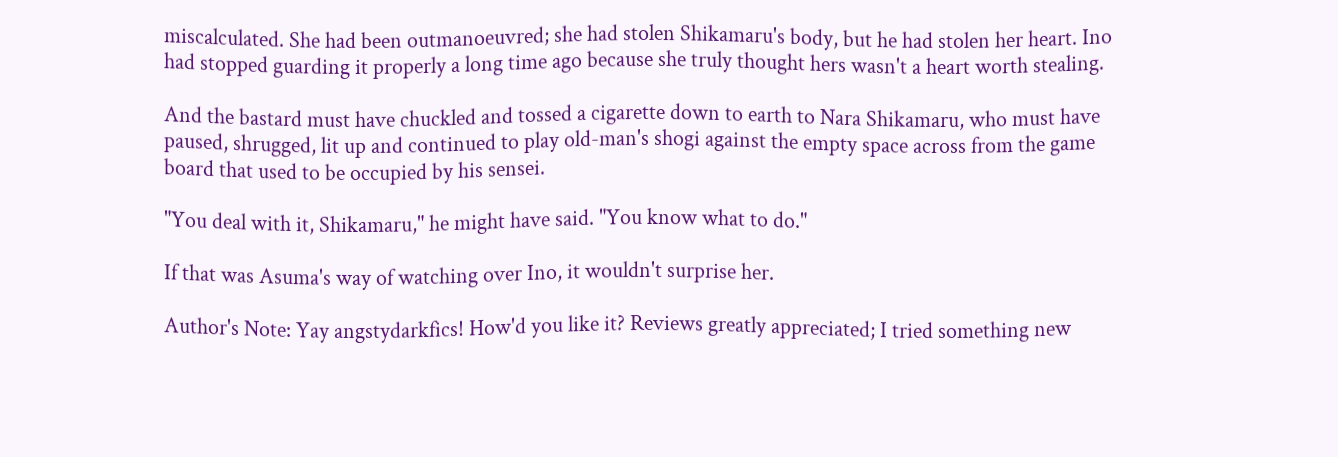miscalculated. She had been outmanoeuvred; she had stolen Shikamaru's body, but he had stolen her heart. Ino had stopped guarding it properly a long time ago because she truly thought hers wasn't a heart worth stealing.

And the bastard must have chuckled and tossed a cigarette down to earth to Nara Shikamaru, who must have paused, shrugged, lit up and continued to play old-man's shogi against the empty space across from the game board that used to be occupied by his sensei.

"You deal with it, Shikamaru," he might have said. "You know what to do."

If that was Asuma's way of watching over Ino, it wouldn't surprise her.

Author's Note: Yay angstydarkfics! How'd you like it? Reviews greatly appreciated; I tried something new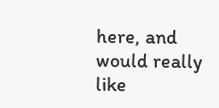here, and would really like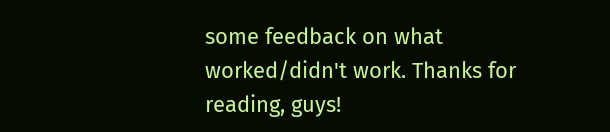some feedback on what worked/didn't work. Thanks for reading, guys!